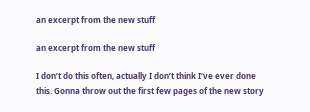an excerpt from the new stuff

an excerpt from the new stuff

I don’t do this often, actually I don’t think I’ve ever done this. Gonna throw out the first few pages of the new story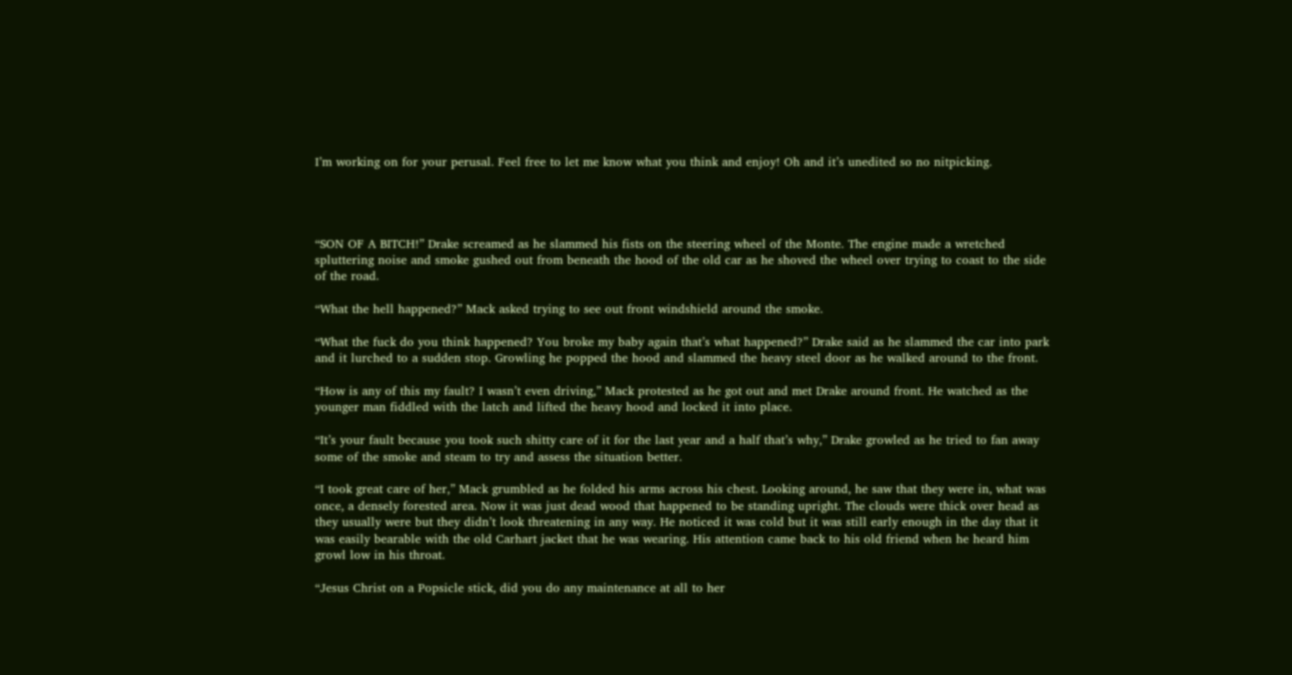I’m working on for your perusal. Feel free to let me know what you think and enjoy! Oh and it’s unedited so no nitpicking.




“SON OF A BITCH!” Drake screamed as he slammed his fists on the steering wheel of the Monte. The engine made a wretched spluttering noise and smoke gushed out from beneath the hood of the old car as he shoved the wheel over trying to coast to the side of the road.

“What the hell happened?” Mack asked trying to see out front windshield around the smoke.

“What the fuck do you think happened? You broke my baby again that’s what happened?” Drake said as he slammed the car into park and it lurched to a sudden stop. Growling he popped the hood and slammed the heavy steel door as he walked around to the front.

“How is any of this my fault? I wasn’t even driving,” Mack protested as he got out and met Drake around front. He watched as the younger man fiddled with the latch and lifted the heavy hood and locked it into place.

“It’s your fault because you took such shitty care of it for the last year and a half that’s why,” Drake growled as he tried to fan away some of the smoke and steam to try and assess the situation better.

“I took great care of her,” Mack grumbled as he folded his arms across his chest. Looking around, he saw that they were in, what was once, a densely forested area. Now it was just dead wood that happened to be standing upright. The clouds were thick over head as they usually were but they didn’t look threatening in any way. He noticed it was cold but it was still early enough in the day that it was easily bearable with the old Carhart jacket that he was wearing. His attention came back to his old friend when he heard him growl low in his throat.

“Jesus Christ on a Popsicle stick, did you do any maintenance at all to her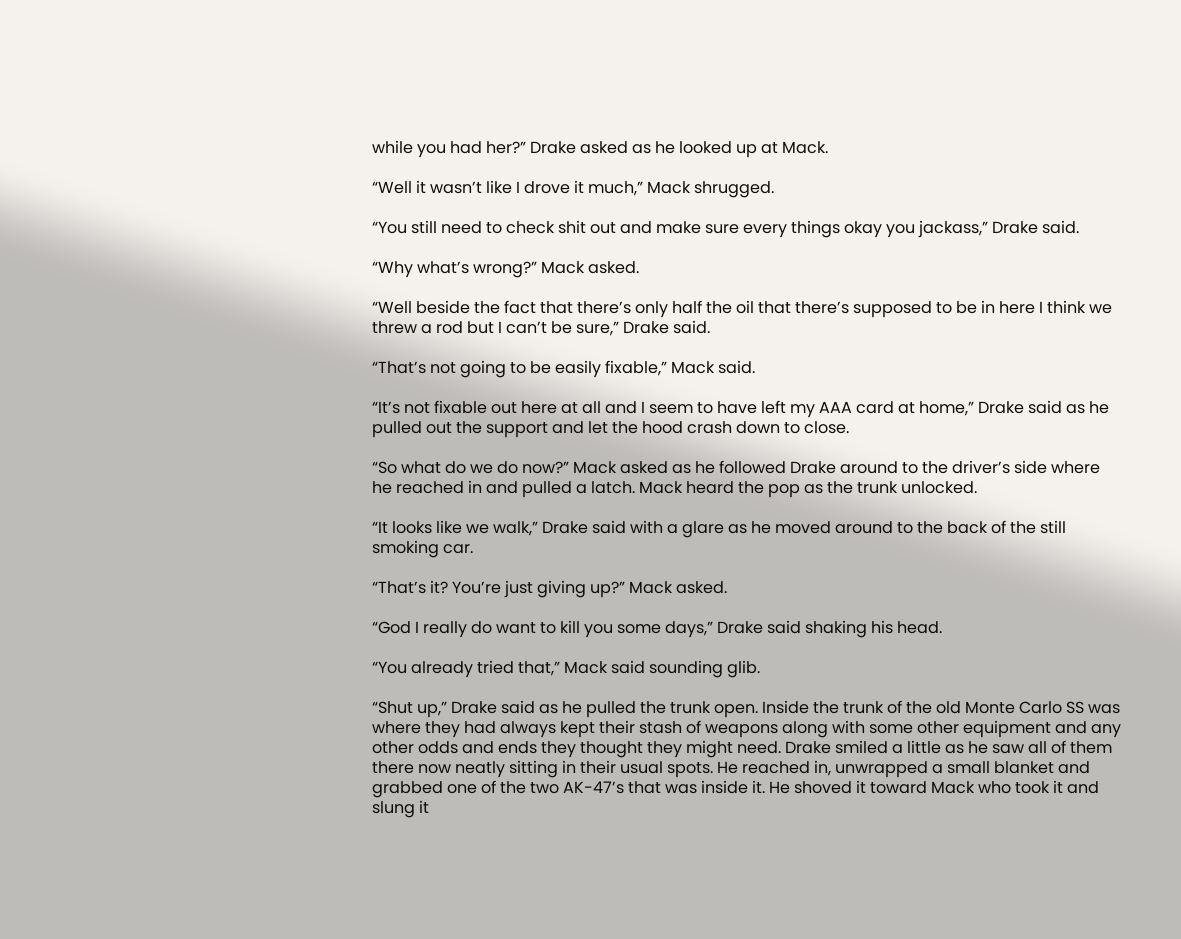while you had her?” Drake asked as he looked up at Mack.

“Well it wasn’t like I drove it much,” Mack shrugged.

“You still need to check shit out and make sure every things okay you jackass,” Drake said.

“Why what’s wrong?” Mack asked.

“Well beside the fact that there’s only half the oil that there’s supposed to be in here I think we threw a rod but I can’t be sure,” Drake said.

“That’s not going to be easily fixable,” Mack said.

“It’s not fixable out here at all and I seem to have left my AAA card at home,” Drake said as he pulled out the support and let the hood crash down to close.

“So what do we do now?” Mack asked as he followed Drake around to the driver’s side where he reached in and pulled a latch. Mack heard the pop as the trunk unlocked.

“It looks like we walk,” Drake said with a glare as he moved around to the back of the still smoking car.

“That’s it? You’re just giving up?” Mack asked.

“God I really do want to kill you some days,” Drake said shaking his head.

“You already tried that,” Mack said sounding glib.

“Shut up,” Drake said as he pulled the trunk open. Inside the trunk of the old Monte Carlo SS was where they had always kept their stash of weapons along with some other equipment and any other odds and ends they thought they might need. Drake smiled a little as he saw all of them there now neatly sitting in their usual spots. He reached in, unwrapped a small blanket and grabbed one of the two AK-47’s that was inside it. He shoved it toward Mack who took it and slung it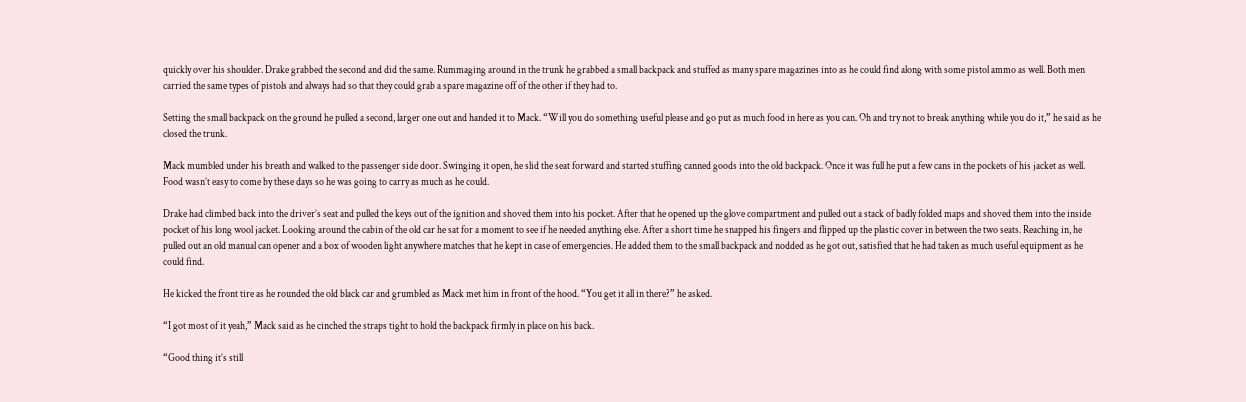quickly over his shoulder. Drake grabbed the second and did the same. Rummaging around in the trunk he grabbed a small backpack and stuffed as many spare magazines into as he could find along with some pistol ammo as well. Both men carried the same types of pistols and always had so that they could grab a spare magazine off of the other if they had to.

Setting the small backpack on the ground he pulled a second, larger one out and handed it to Mack. “Will you do something useful please and go put as much food in here as you can. Oh and try not to break anything while you do it,” he said as he closed the trunk.

Mack mumbled under his breath and walked to the passenger side door. Swinging it open, he slid the seat forward and started stuffing canned goods into the old backpack. Once it was full he put a few cans in the pockets of his jacket as well. Food wasn’t easy to come by these days so he was going to carry as much as he could.

Drake had climbed back into the driver’s seat and pulled the keys out of the ignition and shoved them into his pocket. After that he opened up the glove compartment and pulled out a stack of badly folded maps and shoved them into the inside pocket of his long wool jacket. Looking around the cabin of the old car he sat for a moment to see if he needed anything else. After a short time he snapped his fingers and flipped up the plastic cover in between the two seats. Reaching in, he pulled out an old manual can opener and a box of wooden light anywhere matches that he kept in case of emergencies. He added them to the small backpack and nodded as he got out, satisfied that he had taken as much useful equipment as he could find.

He kicked the front tire as he rounded the old black car and grumbled as Mack met him in front of the hood. “You get it all in there?” he asked.

“I got most of it yeah,” Mack said as he cinched the straps tight to hold the backpack firmly in place on his back.

“Good thing it’s still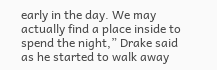early in the day. We may actually find a place inside to spend the night,” Drake said as he started to walk away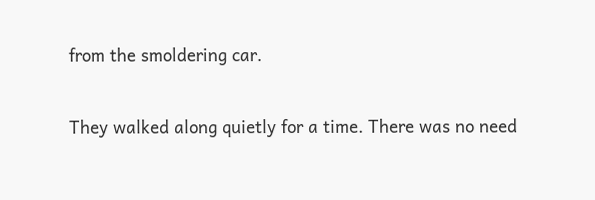from the smoldering car.

They walked along quietly for a time. There was no need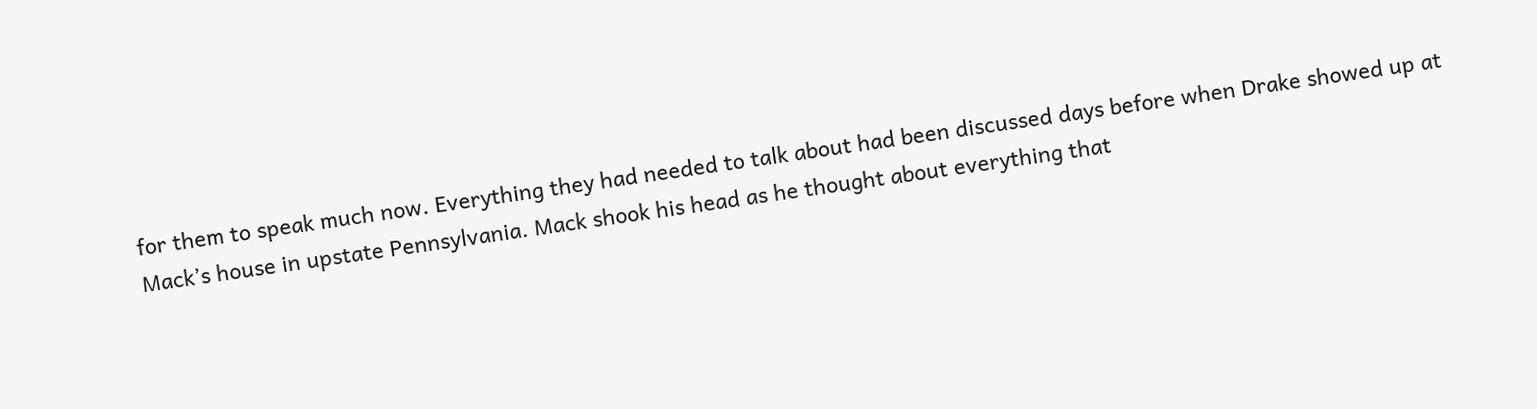for them to speak much now. Everything they had needed to talk about had been discussed days before when Drake showed up at Mack’s house in upstate Pennsylvania. Mack shook his head as he thought about everything that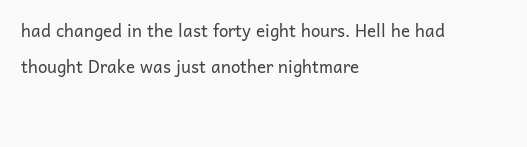had changed in the last forty eight hours. Hell he had thought Drake was just another nightmare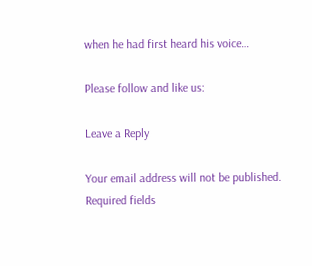when he had first heard his voice…

Please follow and like us:

Leave a Reply

Your email address will not be published. Required fields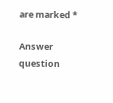are marked *

Answer question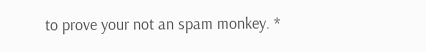to prove your not an spam monkey. *